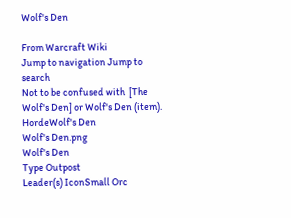Wolf's Den

From Warcraft Wiki
Jump to navigation Jump to search
Not to be confused with  [The Wolf's Den] or Wolf's Den (item).
HordeWolf's Den
Wolf's Den.png
Wolf's Den
Type Outpost
Leader(s) IconSmall Orc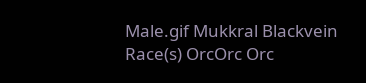Male.gif Mukkral Blackvein
Race(s) OrcOrc Orc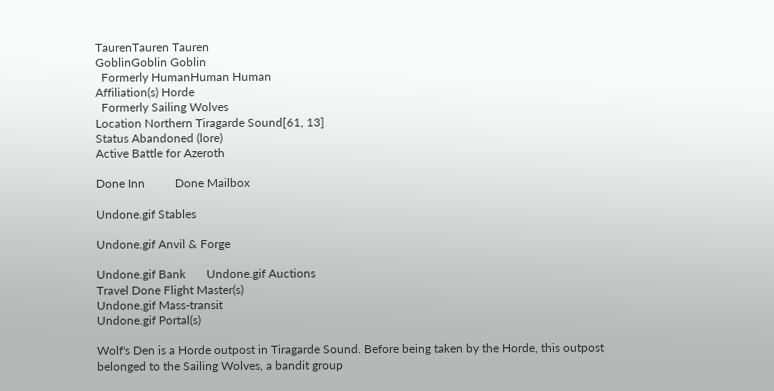TaurenTauren Tauren
GoblinGoblin Goblin
  Formerly HumanHuman Human
Affiliation(s) Horde
  Formerly Sailing Wolves
Location Northern Tiragarde Sound[61, 13]
Status Abandoned (lore)
Active Battle for Azeroth

Done Inn          Done Mailbox

Undone.gif Stables

Undone.gif Anvil & Forge

Undone.gif Bank       Undone.gif Auctions
Travel Done Flight Master(s)
Undone.gif Mass-transit
Undone.gif Portal(s)

Wolf's Den is a Horde outpost in Tiragarde Sound. Before being taken by the Horde, this outpost belonged to the Sailing Wolves, a bandit group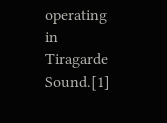operating in Tiragarde Sound.[1]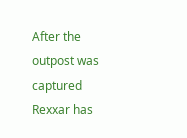After the outpost was captured Rexxar has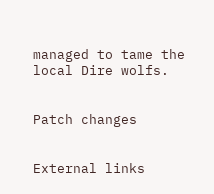managed to tame the local Dire wolfs.


Patch changes


External links